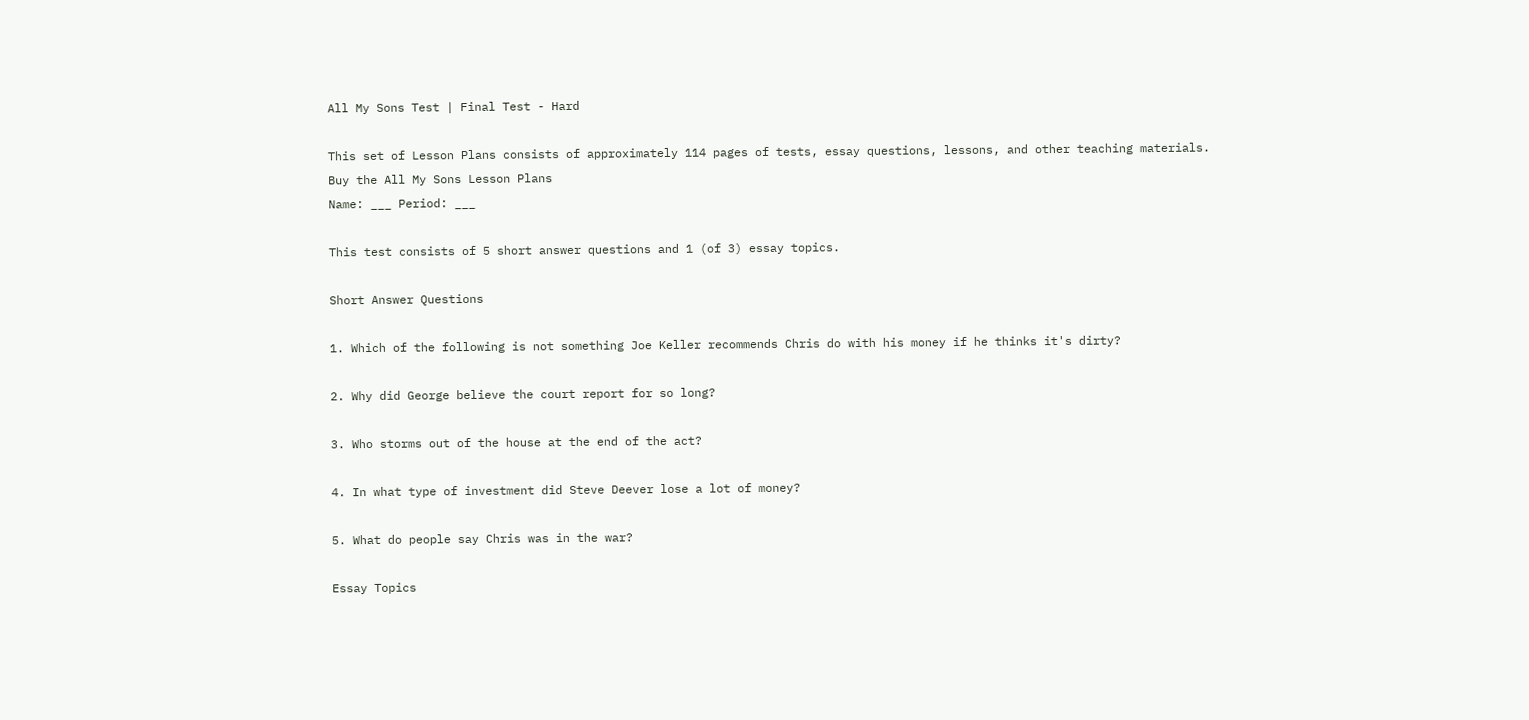All My Sons Test | Final Test - Hard

This set of Lesson Plans consists of approximately 114 pages of tests, essay questions, lessons, and other teaching materials.
Buy the All My Sons Lesson Plans
Name: ___ Period: ___

This test consists of 5 short answer questions and 1 (of 3) essay topics.

Short Answer Questions

1. Which of the following is not something Joe Keller recommends Chris do with his money if he thinks it's dirty?

2. Why did George believe the court report for so long?

3. Who storms out of the house at the end of the act?

4. In what type of investment did Steve Deever lose a lot of money?

5. What do people say Chris was in the war?

Essay Topics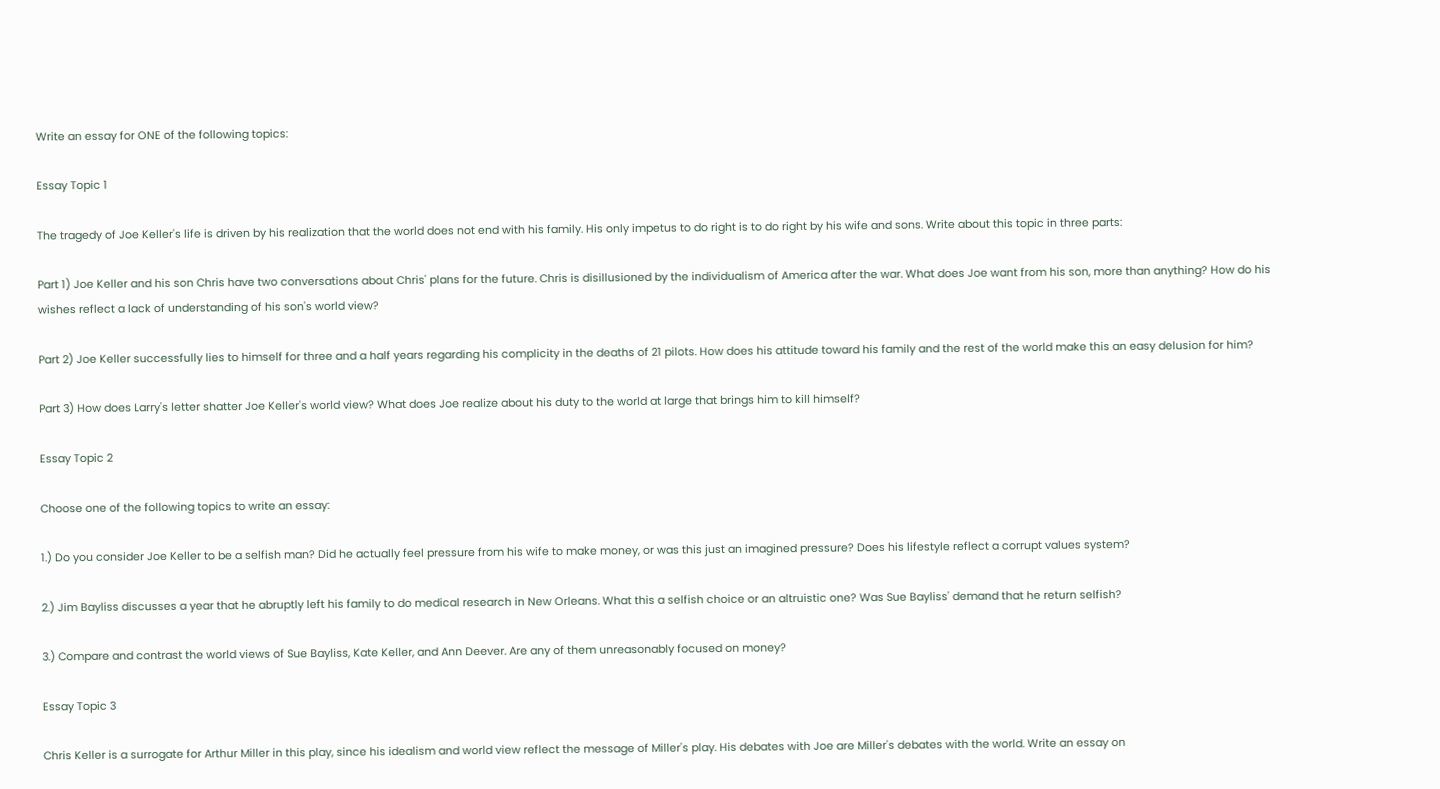Write an essay for ONE of the following topics:

Essay Topic 1

The tragedy of Joe Keller's life is driven by his realization that the world does not end with his family. His only impetus to do right is to do right by his wife and sons. Write about this topic in three parts:

Part 1) Joe Keller and his son Chris have two conversations about Chris' plans for the future. Chris is disillusioned by the individualism of America after the war. What does Joe want from his son, more than anything? How do his wishes reflect a lack of understanding of his son's world view?

Part 2) Joe Keller successfully lies to himself for three and a half years regarding his complicity in the deaths of 21 pilots. How does his attitude toward his family and the rest of the world make this an easy delusion for him?

Part 3) How does Larry's letter shatter Joe Keller's world view? What does Joe realize about his duty to the world at large that brings him to kill himself?

Essay Topic 2

Choose one of the following topics to write an essay:

1.) Do you consider Joe Keller to be a selfish man? Did he actually feel pressure from his wife to make money, or was this just an imagined pressure? Does his lifestyle reflect a corrupt values system?

2.) Jim Bayliss discusses a year that he abruptly left his family to do medical research in New Orleans. What this a selfish choice or an altruistic one? Was Sue Bayliss' demand that he return selfish?

3.) Compare and contrast the world views of Sue Bayliss, Kate Keller, and Ann Deever. Are any of them unreasonably focused on money?

Essay Topic 3

Chris Keller is a surrogate for Arthur Miller in this play, since his idealism and world view reflect the message of Miller's play. His debates with Joe are Miller's debates with the world. Write an essay on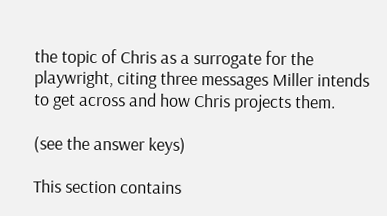the topic of Chris as a surrogate for the playwright, citing three messages Miller intends to get across and how Chris projects them.

(see the answer keys)

This section contains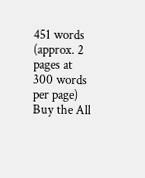451 words
(approx. 2 pages at 300 words per page)
Buy the All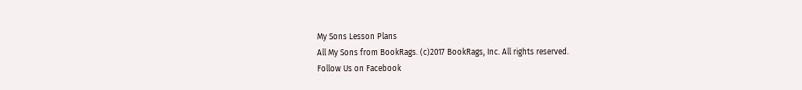My Sons Lesson Plans
All My Sons from BookRags. (c)2017 BookRags, Inc. All rights reserved.
Follow Us on Facebook